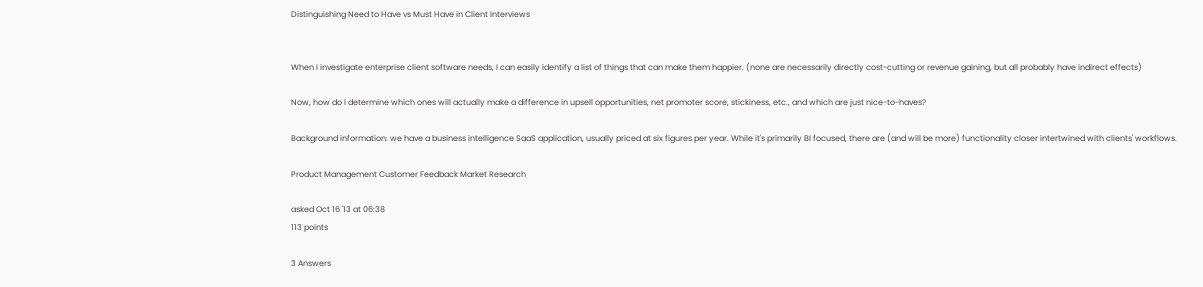Distinguishing Need to Have vs Must Have in Client Interviews


When I investigate enterprise client software needs, I can easily identify a list of things that can make them happier. (none are necessarily directly cost-cutting or revenue gaining, but all probably have indirect effects)

Now, how do I determine which ones will actually make a difference in upsell opportunities, net promoter score, stickiness, etc., and which are just nice-to-haves?

Background information: we have a business intelligence SaaS application, usually priced at six figures per year. While it's primarily BI focused, there are (and will be more) functionality closer intertwined with clients' workflows.

Product Management Customer Feedback Market Research

asked Oct 16 '13 at 06:38
113 points

3 Answers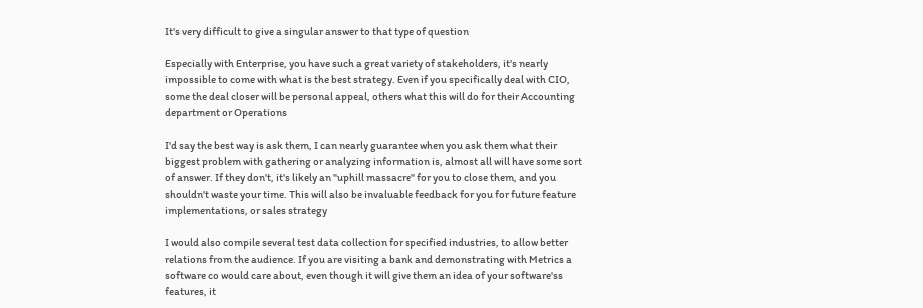It's very difficult to give a singular answer to that type of question

Especially with Enterprise, you have such a great variety of stakeholders, it's nearly impossible to come with what is the best strategy. Even if you specifically deal with CIO, some the deal closer will be personal appeal, others what this will do for their Accounting department or Operations

I'd say the best way is ask them, I can nearly guarantee when you ask them what their biggest problem with gathering or analyzing information is, almost all will have some sort of answer. If they don't, it's likely an "uphill massacre" for you to close them, and you shouldn't waste your time. This will also be invaluable feedback for you for future feature implementations, or sales strategy

I would also compile several test data collection for specified industries, to allow better relations from the audience. If you are visiting a bank and demonstrating with Metrics a software co would care about, even though it will give them an idea of your software'ss features, it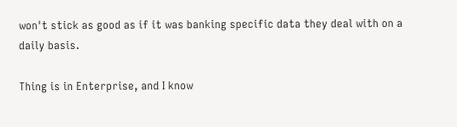won't stick as good as if it was banking specific data they deal with on a daily basis.

Thing is in Enterprise, and I know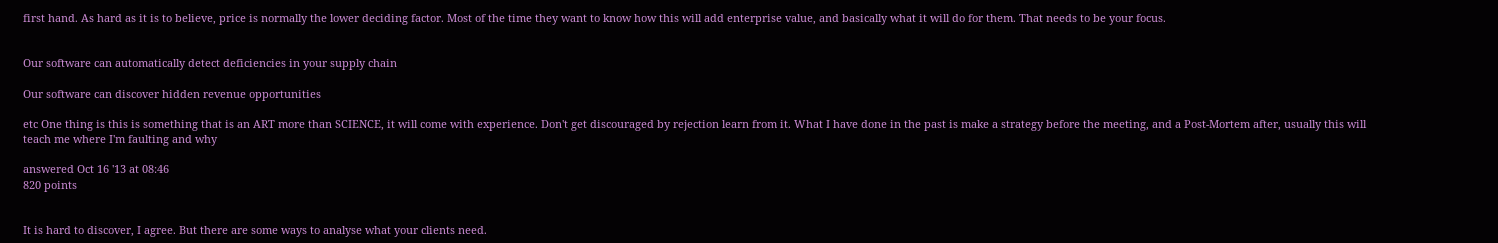first hand. As hard as it is to believe, price is normally the lower deciding factor. Most of the time they want to know how this will add enterprise value, and basically what it will do for them. That needs to be your focus.


Our software can automatically detect deficiencies in your supply chain

Our software can discover hidden revenue opportunities

etc One thing is this is something that is an ART more than SCIENCE, it will come with experience. Don't get discouraged by rejection learn from it. What I have done in the past is make a strategy before the meeting, and a Post-Mortem after, usually this will teach me where I'm faulting and why

answered Oct 16 '13 at 08:46
820 points


It is hard to discover, I agree. But there are some ways to analyse what your clients need.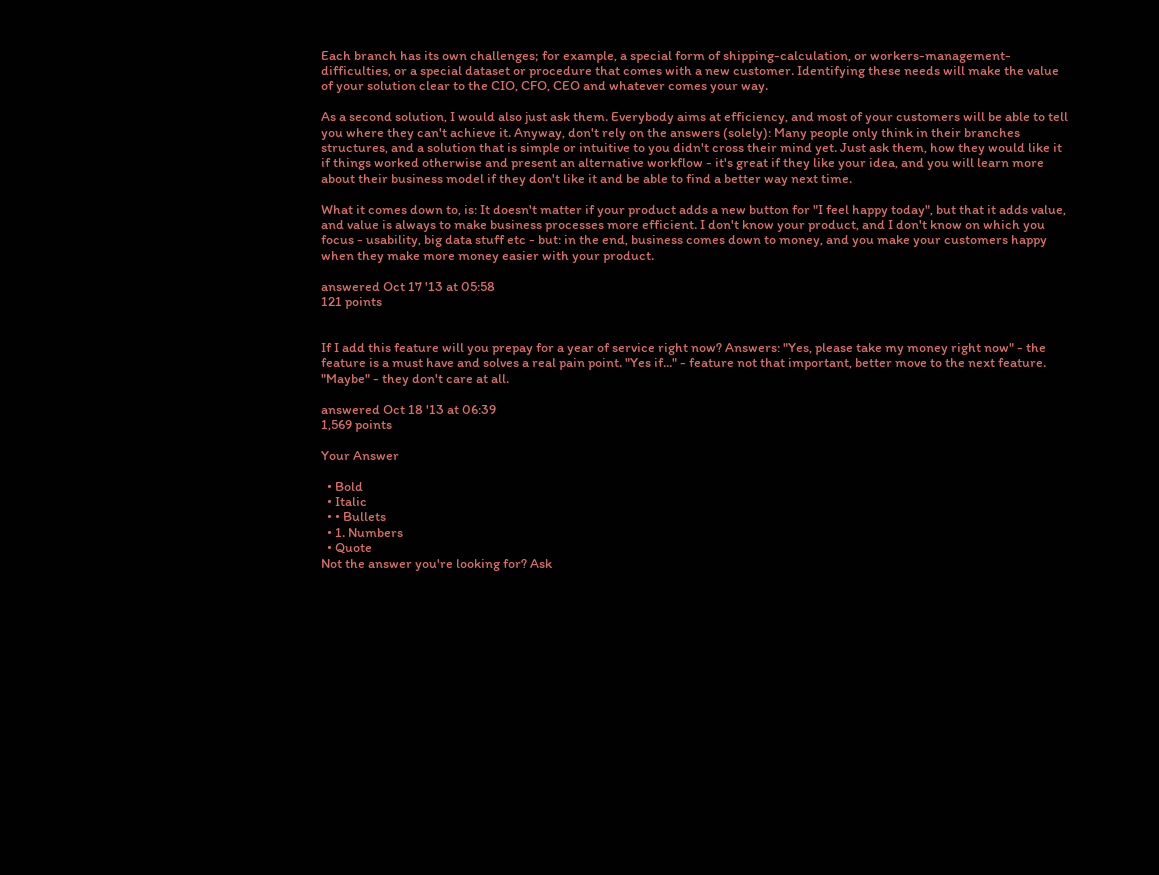Each branch has its own challenges; for example, a special form of shipping-calculation, or workers-management-difficulties, or a special dataset or procedure that comes with a new customer. Identifying these needs will make the value of your solution clear to the CIO, CFO, CEO and whatever comes your way.

As a second solution, I would also just ask them. Everybody aims at efficiency, and most of your customers will be able to tell you where they can't achieve it. Anyway, don't rely on the answers (solely): Many people only think in their branches structures, and a solution that is simple or intuitive to you didn't cross their mind yet. Just ask them, how they would like it if things worked otherwise and present an alternative workflow - it's great if they like your idea, and you will learn more about their business model if they don't like it and be able to find a better way next time.

What it comes down to, is: It doesn't matter if your product adds a new button for "I feel happy today", but that it adds value, and value is always to make business processes more efficient. I don't know your product, and I don't know on which you focus - usability, big data stuff etc - but: in the end, business comes down to money, and you make your customers happy when they make more money easier with your product.

answered Oct 17 '13 at 05:58
121 points


If I add this feature will you prepay for a year of service right now? Answers: "Yes, please take my money right now" - the feature is a must have and solves a real pain point. "Yes if..." - feature not that important, better move to the next feature. "Maybe" - they don't care at all.

answered Oct 18 '13 at 06:39
1,569 points

Your Answer

  • Bold
  • Italic
  • • Bullets
  • 1. Numbers
  • Quote
Not the answer you're looking for? Ask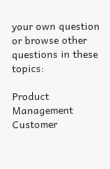your own question or browse other questions in these topics:

Product Management Customer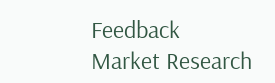Feedback Market Research